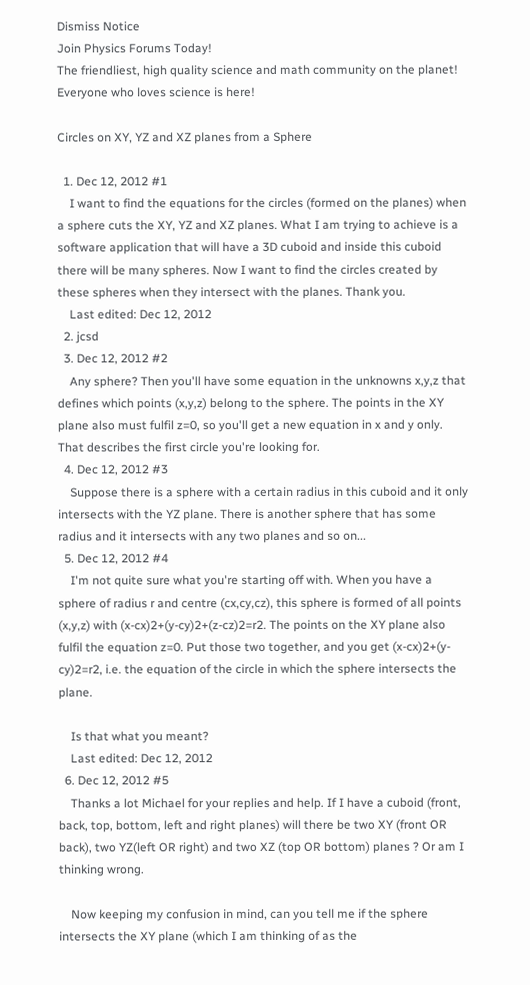Dismiss Notice
Join Physics Forums Today!
The friendliest, high quality science and math community on the planet! Everyone who loves science is here!

Circles on XY, YZ and XZ planes from a Sphere

  1. Dec 12, 2012 #1
    I want to find the equations for the circles (formed on the planes) when a sphere cuts the XY, YZ and XZ planes. What I am trying to achieve is a software application that will have a 3D cuboid and inside this cuboid there will be many spheres. Now I want to find the circles created by these spheres when they intersect with the planes. Thank you.
    Last edited: Dec 12, 2012
  2. jcsd
  3. Dec 12, 2012 #2
    Any sphere? Then you'll have some equation in the unknowns x,y,z that defines which points (x,y,z) belong to the sphere. The points in the XY plane also must fulfil z=0, so you'll get a new equation in x and y only. That describes the first circle you're looking for.
  4. Dec 12, 2012 #3
    Suppose there is a sphere with a certain radius in this cuboid and it only intersects with the YZ plane. There is another sphere that has some radius and it intersects with any two planes and so on...
  5. Dec 12, 2012 #4
    I'm not quite sure what you're starting off with. When you have a sphere of radius r and centre (cx,cy,cz), this sphere is formed of all points (x,y,z) with (x-cx)2+(y-cy)2+(z-cz)2=r2. The points on the XY plane also fulfil the equation z=0. Put those two together, and you get (x-cx)2+(y-cy)2=r2, i.e. the equation of the circle in which the sphere intersects the plane.

    Is that what you meant?
    Last edited: Dec 12, 2012
  6. Dec 12, 2012 #5
    Thanks a lot Michael for your replies and help. If I have a cuboid (front, back, top, bottom, left and right planes) will there be two XY (front OR back), two YZ(left OR right) and two XZ (top OR bottom) planes ? Or am I thinking wrong.

    Now keeping my confusion in mind, can you tell me if the sphere intersects the XY plane (which I am thinking of as the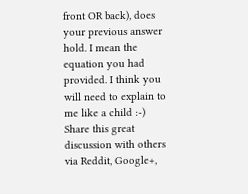front OR back), does your previous answer hold. I mean the equation you had provided. I think you will need to explain to me like a child :-)
Share this great discussion with others via Reddit, Google+,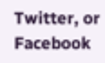Twitter, or Facebook